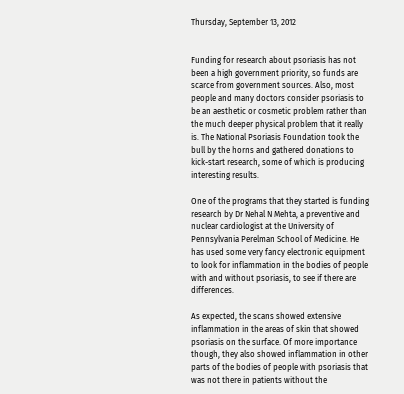Thursday, September 13, 2012


Funding for research about psoriasis has not been a high government priority, so funds are scarce from government sources. Also, most people and many doctors consider psoriasis to be an aesthetic or cosmetic problem rather than the much deeper physical problem that it really is. The National Psoriasis Foundation took the bull by the horns and gathered donations to kick-start research, some of which is producing interesting results.

One of the programs that they started is funding research by Dr Nehal N Mehta, a preventive and nuclear cardiologist at the University of Pennsylvania Perelman School of Medicine. He has used some very fancy electronic equipment to look for inflammation in the bodies of people with and without psoriasis, to see if there are differences.

As expected, the scans showed extensive inflammation in the areas of skin that showed psoriasis on the surface. Of more importance though, they also showed inflammation in other parts of the bodies of people with psoriasis that was not there in patients without the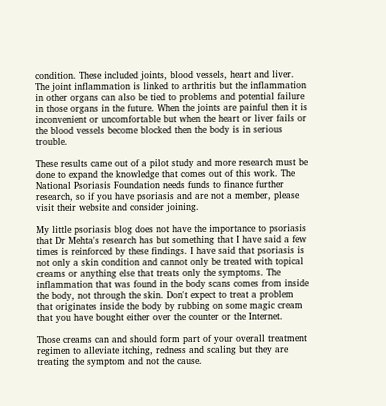condition. These included joints, blood vessels, heart and liver. The joint inflammation is linked to arthritis but the inflammation in other organs can also be tied to problems and potential failure in those organs in the future. When the joints are painful then it is inconvenient or uncomfortable but when the heart or liver fails or the blood vessels become blocked then the body is in serious trouble.

These results came out of a pilot study and more research must be done to expand the knowledge that comes out of this work. The  National Psoriasis Foundation needs funds to finance further research, so if you have psoriasis and are not a member, please visit their website and consider joining.

My little psoriasis blog does not have the importance to psoriasis that Dr Mehta's research has but something that I have said a few times is reinforced by these findings. I have said that psoriasis is not only a skin condition and cannot only be treated with topical creams or anything else that treats only the symptoms. The inflammation that was found in the body scans comes from inside the body, not through the skin. Don't expect to treat a problem that originates inside the body by rubbing on some magic cream that you have bought either over the counter or the Internet.

Those creams can and should form part of your overall treatment regimen to alleviate itching, redness and scaling but they are treating the symptom and not the cause.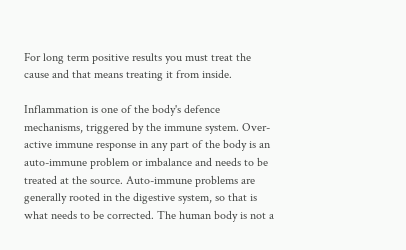For long term positive results you must treat the cause and that means treating it from inside.

Inflammation is one of the body's defence mechanisms, triggered by the immune system. Over-active immune response in any part of the body is an auto-immune problem or imbalance and needs to be treated at the source. Auto-immune problems are generally rooted in the digestive system, so that is what needs to be corrected. The human body is not a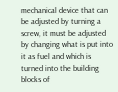mechanical device that can be adjusted by turning a screw, it must be adjusted by changing what is put into it as fuel and which is turned into the building blocks of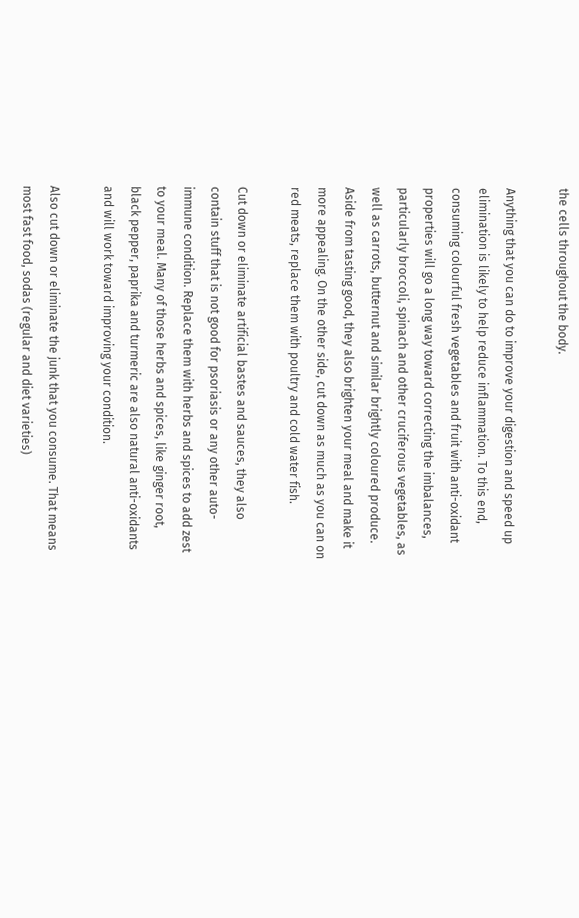the cells throughout the body.

Anything that you can do to improve your digestion and speed up elimination is likely to help reduce inflammation. To this end, consuming colourful fresh vegetables and fruit with anti-oxidant properties will go a long way toward correcting the imbalances, particularly broccoli, spinach and other cruciferous vegetables, as well as carrots, butternut and similar brightly coloured produce. Aside from tasting good, they also brighten your meal and make it more appealing. On the other side, cut down as much as you can on red meats, replace them with poultry and cold water fish.

Cut down or eliminate artificial bastes and sauces, they also contain stuff that is not good for psoriasis or any other auto-immune condition. Replace them with herbs and spices to add zest to your meal. Many of those herbs and spices, like ginger root, black pepper, paprika and turmeric are also natural anti-oxidants and will work toward improving your condition.

Also cut down or eliminate the junk that you consume. That means most fast food, sodas (regular and diet varieties)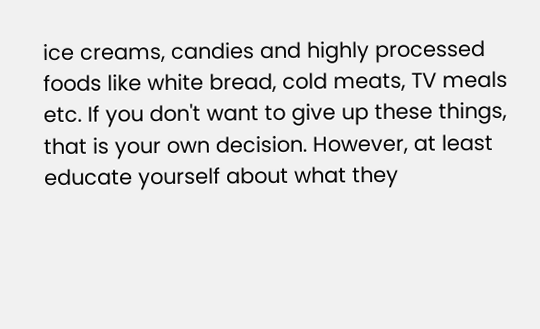ice creams, candies and highly processed foods like white bread, cold meats, TV meals etc. If you don't want to give up these things, that is your own decision. However, at least educate yourself about what they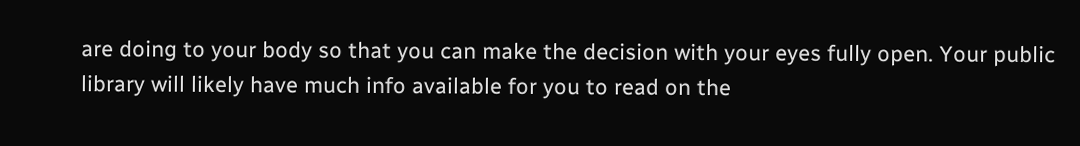are doing to your body so that you can make the decision with your eyes fully open. Your public library will likely have much info available for you to read on the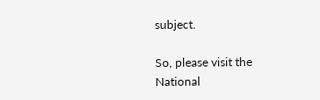subject.

So, please visit the  National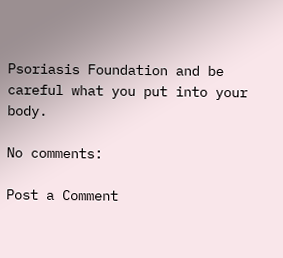Psoriasis Foundation and be careful what you put into your body.

No comments:

Post a Comment